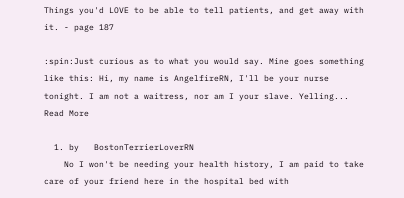Things you'd LOVE to be able to tell patients, and get away with it. - page 187

:spin:Just curious as to what you would say. Mine goes something like this: Hi, my name is AngelfireRN, I'll be your nurse tonight. I am not a waitress, nor am I your slave. Yelling... Read More

  1. by   BostonTerrierLoverRN
    No I won't be needing your health history, I am paid to take care of your friend here in the hospital bed with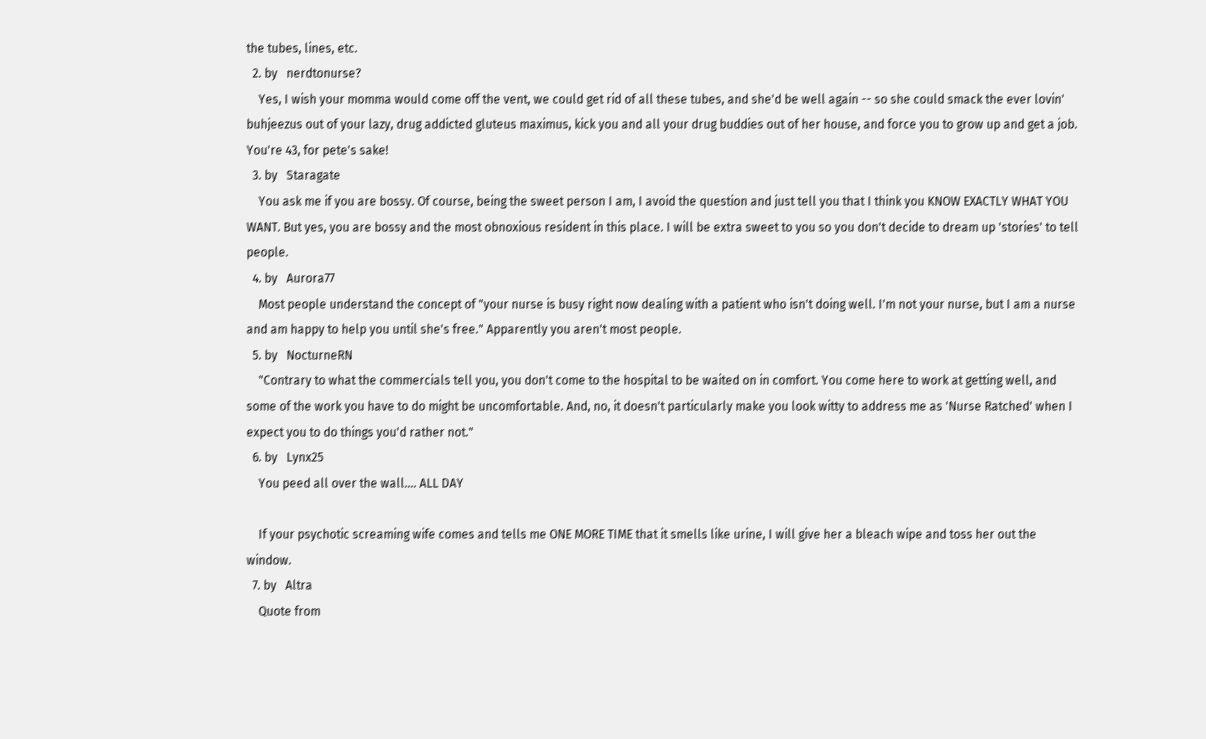the tubes, lines, etc.
  2. by   nerdtonurse?
    Yes, I wish your momma would come off the vent, we could get rid of all these tubes, and she'd be well again -- so she could smack the ever lovin' buhjeezus out of your lazy, drug addicted gluteus maximus, kick you and all your drug buddies out of her house, and force you to grow up and get a job. You're 43, for pete's sake!
  3. by   Staragate
    You ask me if you are bossy. Of course, being the sweet person I am, I avoid the question and just tell you that I think you KNOW EXACTLY WHAT YOU WANT. But yes, you are bossy and the most obnoxious resident in this place. I will be extra sweet to you so you don't decide to dream up 'stories' to tell people.
  4. by   Aurora77
    Most people understand the concept of "your nurse is busy right now dealing with a patient who isn't doing well. I'm not your nurse, but I am a nurse and am happy to help you until she's free." Apparently you aren't most people.
  5. by   NocturneRN
    "Contrary to what the commercials tell you, you don't come to the hospital to be waited on in comfort. You come here to work at getting well, and some of the work you have to do might be uncomfortable. And, no, it doesn't particularly make you look witty to address me as 'Nurse Ratched' when I expect you to do things you'd rather not."
  6. by   Lynx25
    You peed all over the wall.... ALL DAY

    If your psychotic screaming wife comes and tells me ONE MORE TIME that it smells like urine, I will give her a bleach wipe and toss her out the window.
  7. by   Altra
    Quote from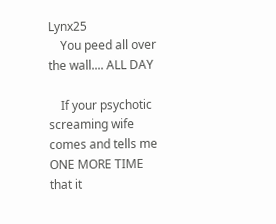Lynx25
    You peed all over the wall.... ALL DAY

    If your psychotic screaming wife comes and tells me ONE MORE TIME that it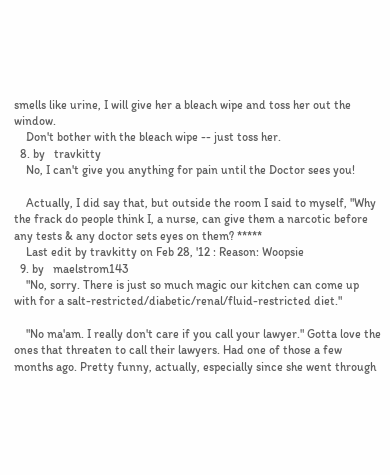smells like urine, I will give her a bleach wipe and toss her out the window.
    Don't bother with the bleach wipe -- just toss her.
  8. by   travkitty
    No, I can't give you anything for pain until the Doctor sees you!

    Actually, I did say that, but outside the room I said to myself, "Why the frack do people think I, a nurse, can give them a narcotic before any tests & any doctor sets eyes on them? *****
    Last edit by travkitty on Feb 28, '12 : Reason: Woopsie
  9. by   maelstrom143
    "No, sorry. There is just so much magic our kitchen can come up with for a salt-restricted/diabetic/renal/fluid-restricted diet."

    "No ma'am. I really don't care if you call your lawyer." Gotta love the ones that threaten to call their lawyers. Had one of those a few months ago. Pretty funny, actually, especially since she went through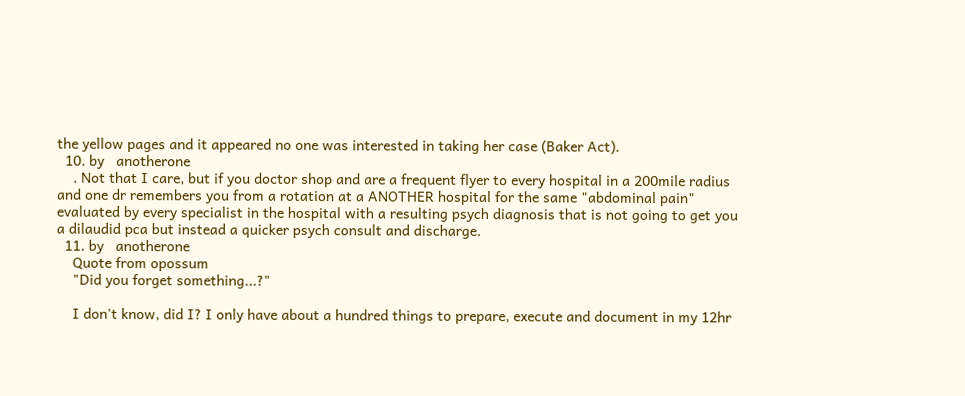the yellow pages and it appeared no one was interested in taking her case (Baker Act).
  10. by   anotherone
    . Not that I care, but if you doctor shop and are a frequent flyer to every hospital in a 200mile radius and one dr remembers you from a rotation at a ANOTHER hospital for the same "abdominal pain" evaluated by every specialist in the hospital with a resulting psych diagnosis that is not going to get you a dilaudid pca but instead a quicker psych consult and discharge.
  11. by   anotherone
    Quote from opossum
    "Did you forget something...?"

    I don't know, did I? I only have about a hundred things to prepare, execute and document in my 12hr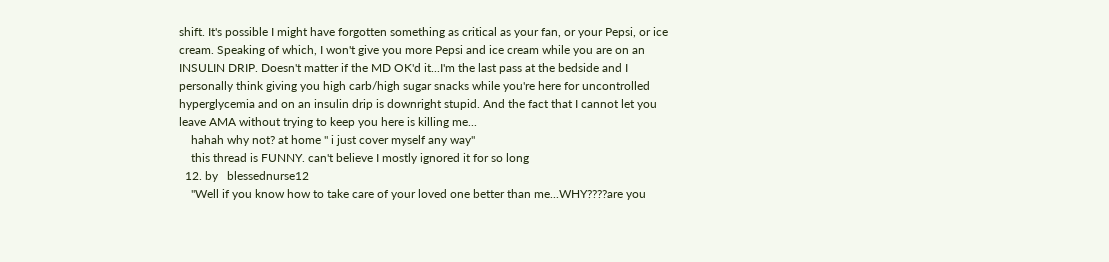shift. It's possible I might have forgotten something as critical as your fan, or your Pepsi, or ice cream. Speaking of which, I won't give you more Pepsi and ice cream while you are on an INSULIN DRIP. Doesn't matter if the MD OK'd it...I'm the last pass at the bedside and I personally think giving you high carb/high sugar snacks while you're here for uncontrolled hyperglycemia and on an insulin drip is downright stupid. And the fact that I cannot let you leave AMA without trying to keep you here is killing me...
    hahah why not? at home " i just cover myself any way"
    this thread is FUNNY. can't believe I mostly ignored it for so long
  12. by   blessednurse12
    "Well if you know how to take care of your loved one better than me...WHY????are you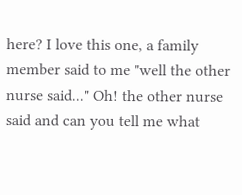here? I love this one, a family member said to me "well the other nurse said..." Oh! the other nurse said and can you tell me what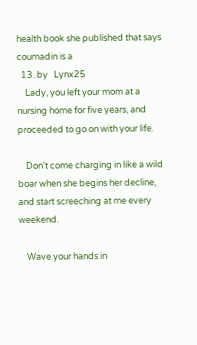health book she published that says coumadin is a
  13. by   Lynx25
    Lady, you left your mom at a nursing home for five years, and proceeded to go on with your life.

    Don't come charging in like a wild boar when she begins her decline, and start screeching at me every weekend.

    Wave your hands in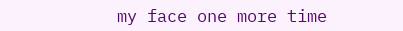my face one more time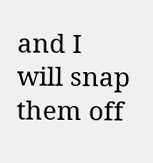and I will snap them off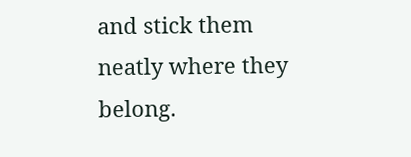and stick them neatly where they belong.